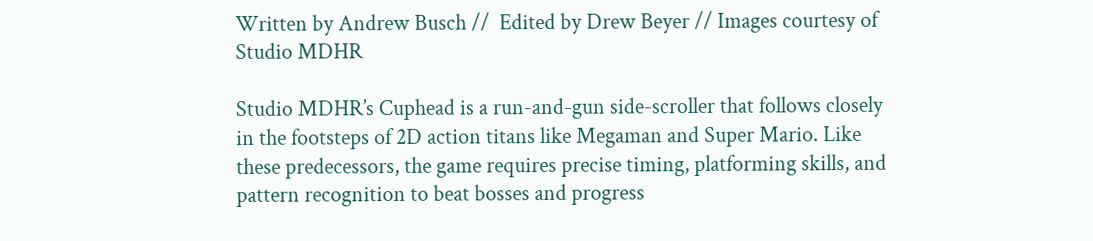Written by Andrew Busch //  Edited by Drew Beyer // Images courtesy of Studio MDHR

Studio MDHR’s Cuphead is a run-and-gun side-scroller that follows closely in the footsteps of 2D action titans like Megaman and Super Mario. Like these predecessors, the game requires precise timing, platforming skills, and pattern recognition to beat bosses and progress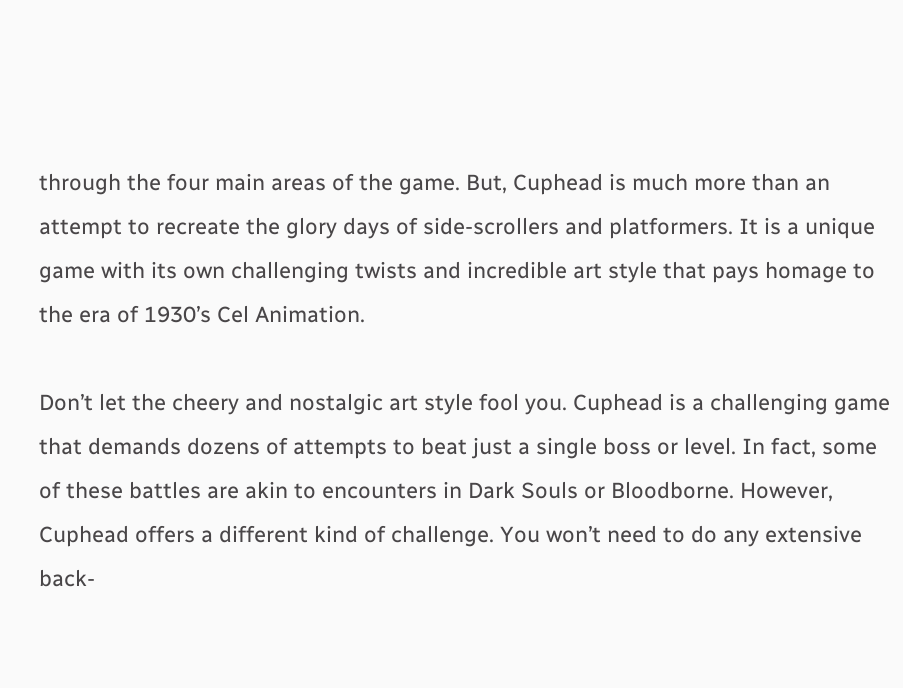through the four main areas of the game. But, Cuphead is much more than an attempt to recreate the glory days of side-scrollers and platformers. It is a unique game with its own challenging twists and incredible art style that pays homage to the era of 1930’s Cel Animation.

Don’t let the cheery and nostalgic art style fool you. Cuphead is a challenging game that demands dozens of attempts to beat just a single boss or level. In fact, some of these battles are akin to encounters in Dark Souls or Bloodborne. However, Cuphead offers a different kind of challenge. You won’t need to do any extensive back-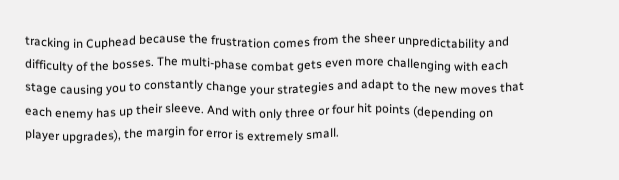tracking in Cuphead because the frustration comes from the sheer unpredictability and difficulty of the bosses. The multi-phase combat gets even more challenging with each stage causing you to constantly change your strategies and adapt to the new moves that each enemy has up their sleeve. And with only three or four hit points (depending on player upgrades), the margin for error is extremely small.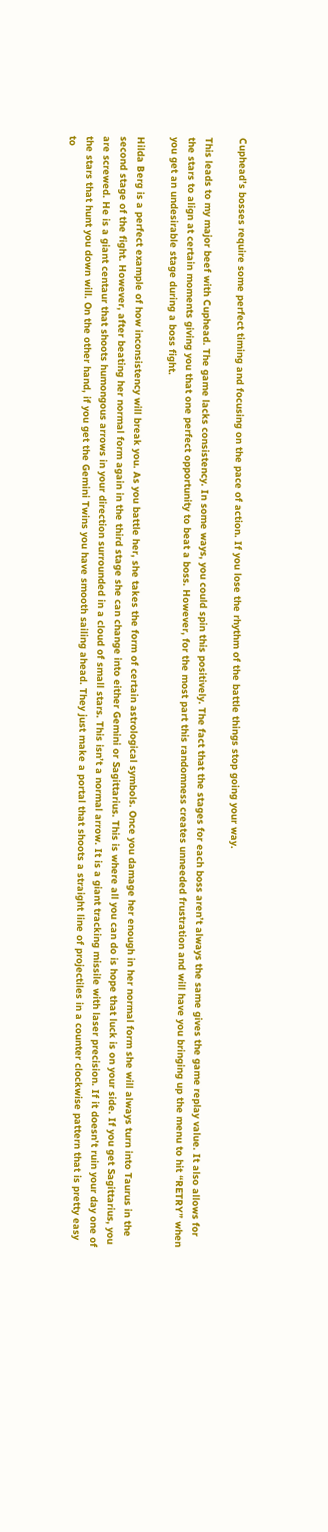Cuphead’s bosses require some perfect timing and focusing on the pace of action. If you lose the rhythm of the battle things stop going your way.

This leads to my major beef with Cuphead. The game lacks consistency. In some ways, you could spin this positively. The fact that the stages for each boss aren’t always the same gives the game replay value. It also allows for the stars to align at certain moments giving you that one perfect opportunity to beat a boss. However, for the most part this randomness creates unneeded frustration and will have you bringing up the menu to hit “RETRY” when you get an undesirable stage during a boss fight.

Hilda Berg is a perfect example of how inconsistency will break you. As you battle her, she takes the form of certain astrological symbols. Once you damage her enough in her normal form she will always turn into Taurus in the second stage of the fight. However, after beating her normal form again in the third stage she can change into either Gemini or Sagittarius. This is where all you can do is hope that luck is on your side. If you get Sagittarius, you are screwed. He is a giant centaur that shoots humongous arrows in your direction surrounded in a cloud of small stars. This isn’t a normal arrow. It is a giant tracking missile with laser precision. If it doesn’t ruin your day one of the stars that hunt you down will. On the other hand, if you get the Gemini Twins you have smooth sailing ahead. They just make a portal that shoots a straight line of projectiles in a counter clockwise pattern that is pretty easy to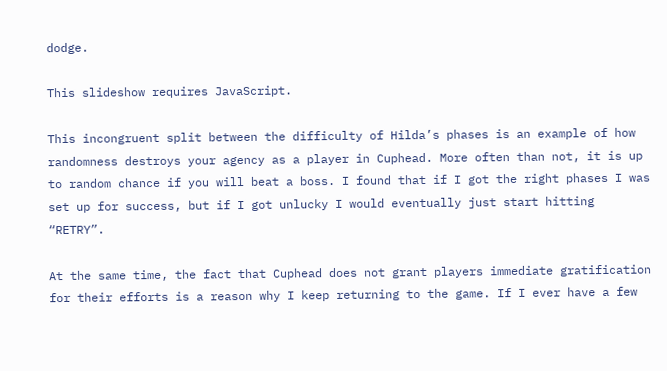dodge.

This slideshow requires JavaScript.

This incongruent split between the difficulty of Hilda’s phases is an example of how randomness destroys your agency as a player in Cuphead. More often than not, it is up to random chance if you will beat a boss. I found that if I got the right phases I was set up for success, but if I got unlucky I would eventually just start hitting “RETRY”.

At the same time, the fact that Cuphead does not grant players immediate gratification for their efforts is a reason why I keep returning to the game. If I ever have a few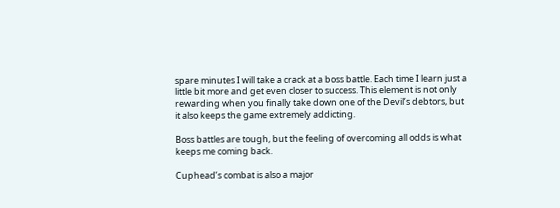spare minutes I will take a crack at a boss battle. Each time I learn just a little bit more and get even closer to success. This element is not only rewarding when you finally take down one of the Devil’s debtors, but it also keeps the game extremely addicting.

Boss battles are tough, but the feeling of overcoming all odds is what keeps me coming back.

Cuphead’s combat is also a major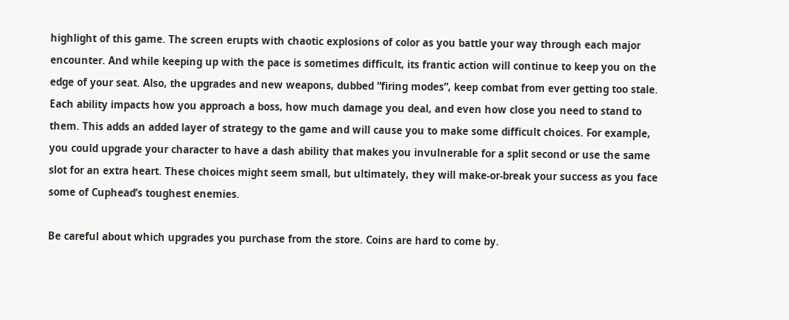highlight of this game. The screen erupts with chaotic explosions of color as you battle your way through each major encounter. And while keeping up with the pace is sometimes difficult, its frantic action will continue to keep you on the edge of your seat. Also, the upgrades and new weapons, dubbed “firing modes”, keep combat from ever getting too stale. Each ability impacts how you approach a boss, how much damage you deal, and even how close you need to stand to them. This adds an added layer of strategy to the game and will cause you to make some difficult choices. For example, you could upgrade your character to have a dash ability that makes you invulnerable for a split second or use the same slot for an extra heart. These choices might seem small, but ultimately, they will make-or-break your success as you face some of Cuphead’s toughest enemies.

Be careful about which upgrades you purchase from the store. Coins are hard to come by.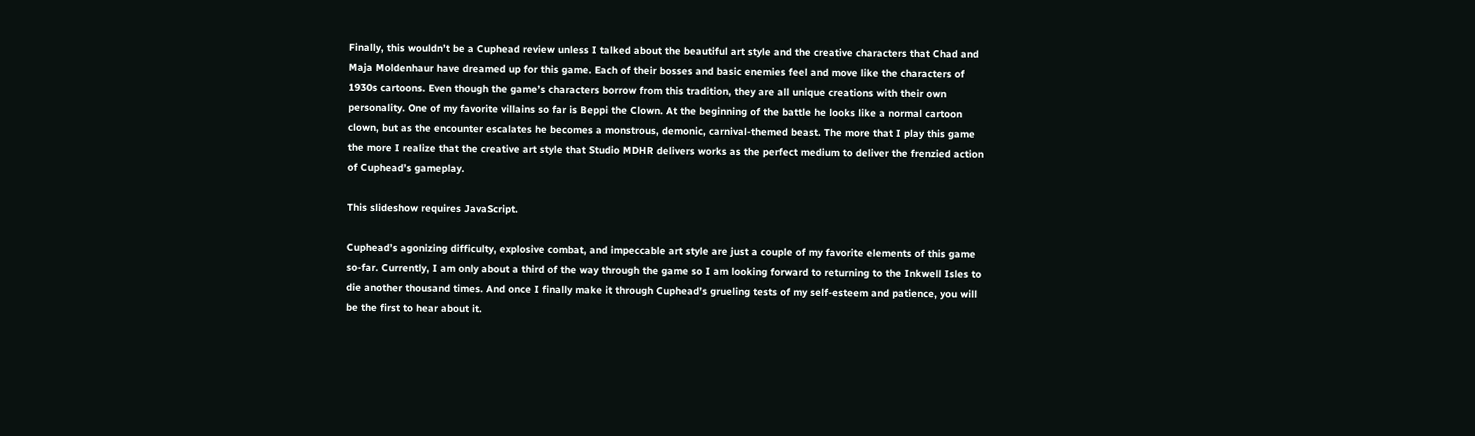Finally, this wouldn’t be a Cuphead review unless I talked about the beautiful art style and the creative characters that Chad and Maja Moldenhaur have dreamed up for this game. Each of their bosses and basic enemies feel and move like the characters of 1930s cartoons. Even though the game’s characters borrow from this tradition, they are all unique creations with their own personality. One of my favorite villains so far is Beppi the Clown. At the beginning of the battle he looks like a normal cartoon clown, but as the encounter escalates he becomes a monstrous, demonic, carnival-themed beast. The more that I play this game the more I realize that the creative art style that Studio MDHR delivers works as the perfect medium to deliver the frenzied action of Cuphead’s gameplay.

This slideshow requires JavaScript.

Cuphead’s agonizing difficulty, explosive combat, and impeccable art style are just a couple of my favorite elements of this game so-far. Currently, I am only about a third of the way through the game so I am looking forward to returning to the Inkwell Isles to die another thousand times. And once I finally make it through Cuphead’s grueling tests of my self-esteem and patience, you will be the first to hear about it.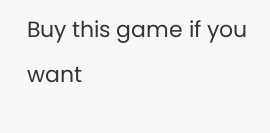Buy this game if you want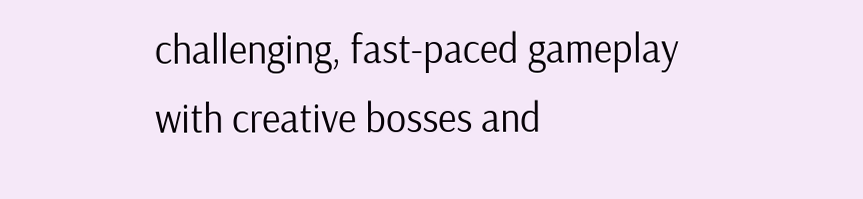challenging, fast-paced gameplay with creative bosses and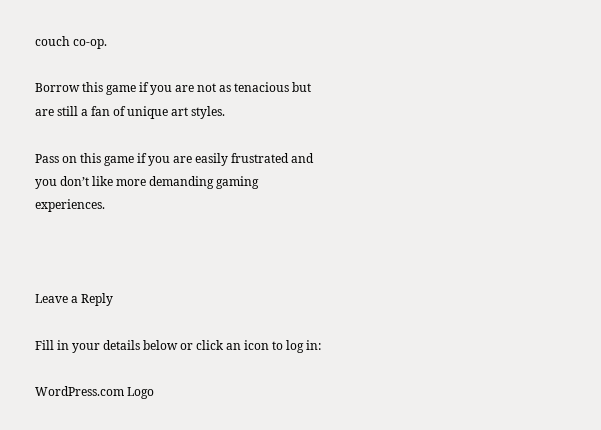couch co-op.

Borrow this game if you are not as tenacious but are still a fan of unique art styles.

Pass on this game if you are easily frustrated and you don’t like more demanding gaming experiences.



Leave a Reply

Fill in your details below or click an icon to log in:

WordPress.com Logo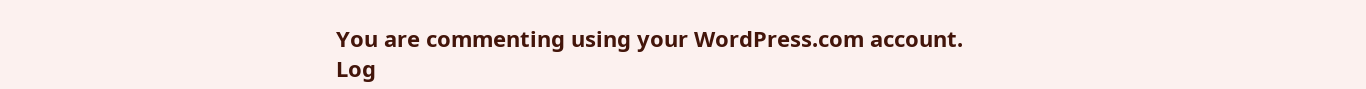You are commenting using your WordPress.com account. Log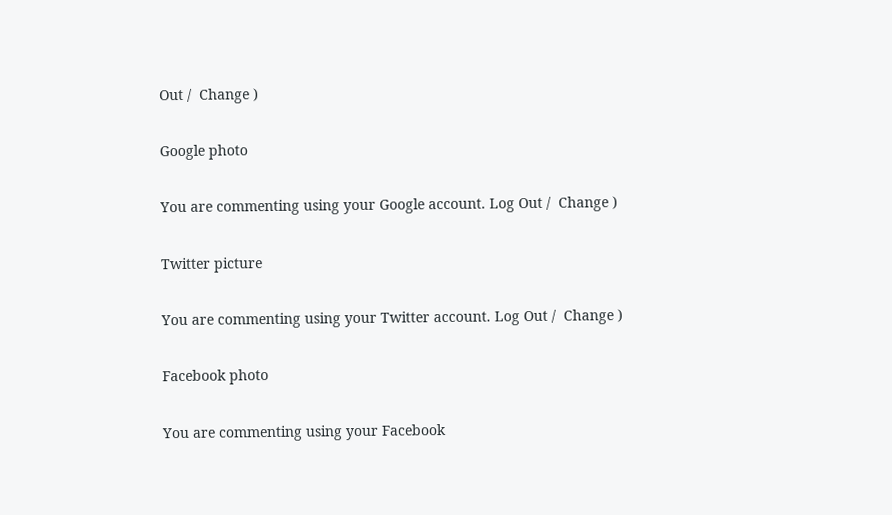Out /  Change )

Google photo

You are commenting using your Google account. Log Out /  Change )

Twitter picture

You are commenting using your Twitter account. Log Out /  Change )

Facebook photo

You are commenting using your Facebook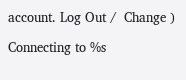account. Log Out /  Change )

Connecting to %s